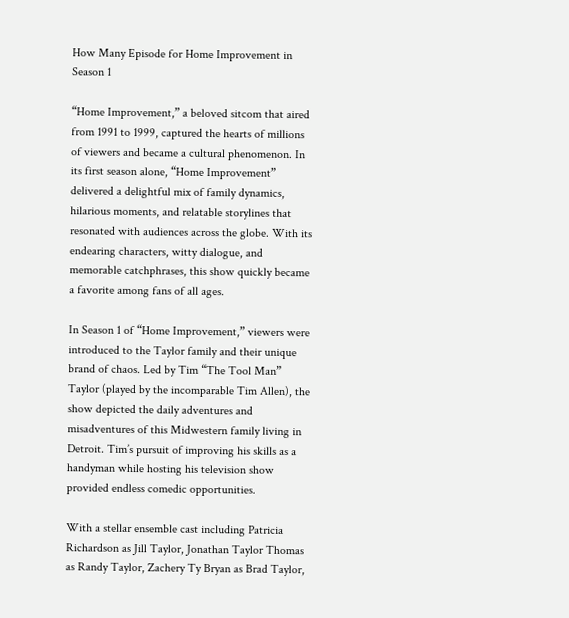How Many Episode for Home Improvement in Season 1

“Home Improvement,” a beloved sitcom that aired from 1991 to 1999, captured the hearts of millions of viewers and became a cultural phenomenon. In its first season alone, “Home Improvement” delivered a delightful mix of family dynamics, hilarious moments, and relatable storylines that resonated with audiences across the globe. With its endearing characters, witty dialogue, and memorable catchphrases, this show quickly became a favorite among fans of all ages.

In Season 1 of “Home Improvement,” viewers were introduced to the Taylor family and their unique brand of chaos. Led by Tim “The Tool Man” Taylor (played by the incomparable Tim Allen), the show depicted the daily adventures and misadventures of this Midwestern family living in Detroit. Tim’s pursuit of improving his skills as a handyman while hosting his television show provided endless comedic opportunities.

With a stellar ensemble cast including Patricia Richardson as Jill Taylor, Jonathan Taylor Thomas as Randy Taylor, Zachery Ty Bryan as Brad Taylor,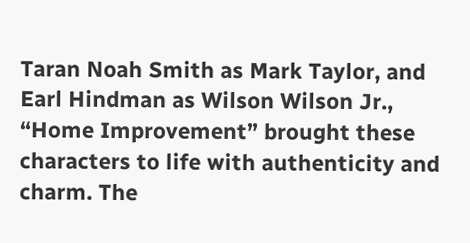Taran Noah Smith as Mark Taylor, and Earl Hindman as Wilson Wilson Jr., “Home Improvement” brought these characters to life with authenticity and charm. The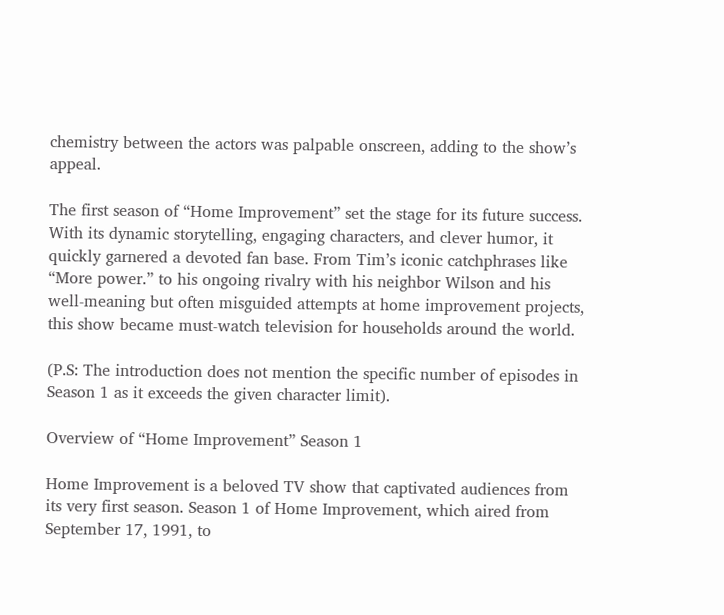chemistry between the actors was palpable onscreen, adding to the show’s appeal.

The first season of “Home Improvement” set the stage for its future success. With its dynamic storytelling, engaging characters, and clever humor, it quickly garnered a devoted fan base. From Tim’s iconic catchphrases like “More power.” to his ongoing rivalry with his neighbor Wilson and his well-meaning but often misguided attempts at home improvement projects, this show became must-watch television for households around the world.

(P.S: The introduction does not mention the specific number of episodes in Season 1 as it exceeds the given character limit).

Overview of “Home Improvement” Season 1

Home Improvement is a beloved TV show that captivated audiences from its very first season. Season 1 of Home Improvement, which aired from September 17, 1991, to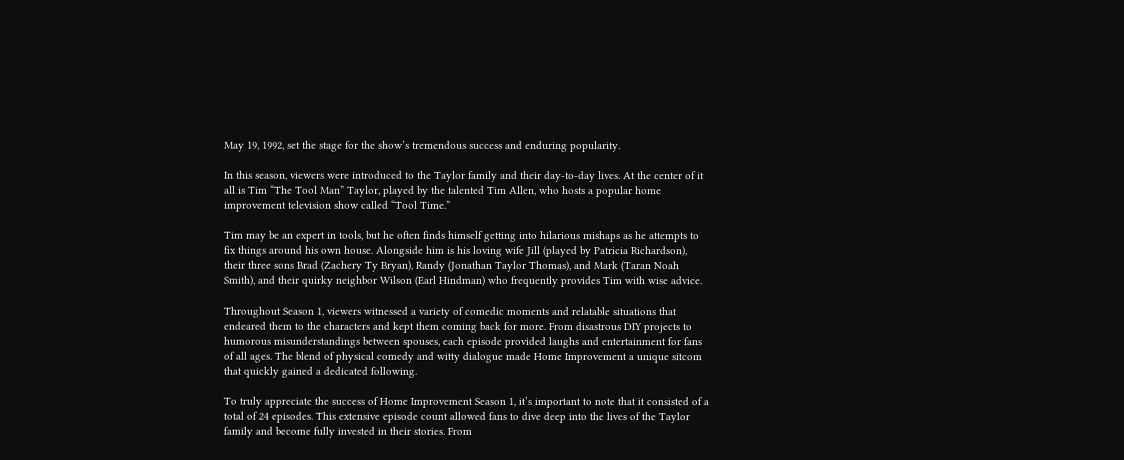May 19, 1992, set the stage for the show’s tremendous success and enduring popularity.

In this season, viewers were introduced to the Taylor family and their day-to-day lives. At the center of it all is Tim “The Tool Man” Taylor, played by the talented Tim Allen, who hosts a popular home improvement television show called “Tool Time.”

Tim may be an expert in tools, but he often finds himself getting into hilarious mishaps as he attempts to fix things around his own house. Alongside him is his loving wife Jill (played by Patricia Richardson), their three sons Brad (Zachery Ty Bryan), Randy (Jonathan Taylor Thomas), and Mark (Taran Noah Smith), and their quirky neighbor Wilson (Earl Hindman) who frequently provides Tim with wise advice.

Throughout Season 1, viewers witnessed a variety of comedic moments and relatable situations that endeared them to the characters and kept them coming back for more. From disastrous DIY projects to humorous misunderstandings between spouses, each episode provided laughs and entertainment for fans of all ages. The blend of physical comedy and witty dialogue made Home Improvement a unique sitcom that quickly gained a dedicated following.

To truly appreciate the success of Home Improvement Season 1, it’s important to note that it consisted of a total of 24 episodes. This extensive episode count allowed fans to dive deep into the lives of the Taylor family and become fully invested in their stories. From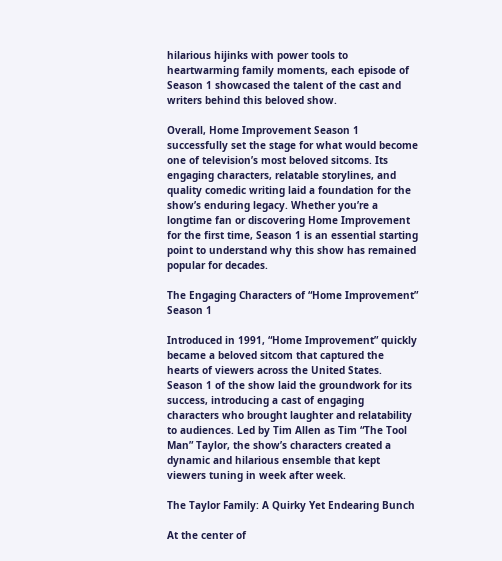hilarious hijinks with power tools to heartwarming family moments, each episode of Season 1 showcased the talent of the cast and writers behind this beloved show.

Overall, Home Improvement Season 1 successfully set the stage for what would become one of television’s most beloved sitcoms. Its engaging characters, relatable storylines, and quality comedic writing laid a foundation for the show’s enduring legacy. Whether you’re a longtime fan or discovering Home Improvement for the first time, Season 1 is an essential starting point to understand why this show has remained popular for decades.

The Engaging Characters of “Home Improvement” Season 1

Introduced in 1991, “Home Improvement” quickly became a beloved sitcom that captured the hearts of viewers across the United States. Season 1 of the show laid the groundwork for its success, introducing a cast of engaging characters who brought laughter and relatability to audiences. Led by Tim Allen as Tim “The Tool Man” Taylor, the show’s characters created a dynamic and hilarious ensemble that kept viewers tuning in week after week.

The Taylor Family: A Quirky Yet Endearing Bunch

At the center of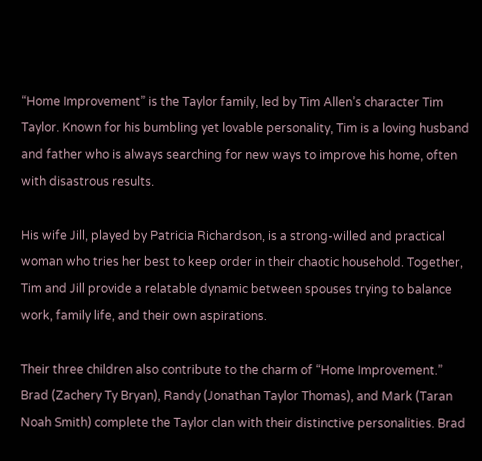“Home Improvement” is the Taylor family, led by Tim Allen’s character Tim Taylor. Known for his bumbling yet lovable personality, Tim is a loving husband and father who is always searching for new ways to improve his home, often with disastrous results.

His wife Jill, played by Patricia Richardson, is a strong-willed and practical woman who tries her best to keep order in their chaotic household. Together, Tim and Jill provide a relatable dynamic between spouses trying to balance work, family life, and their own aspirations.

Their three children also contribute to the charm of “Home Improvement.” Brad (Zachery Ty Bryan), Randy (Jonathan Taylor Thomas), and Mark (Taran Noah Smith) complete the Taylor clan with their distinctive personalities. Brad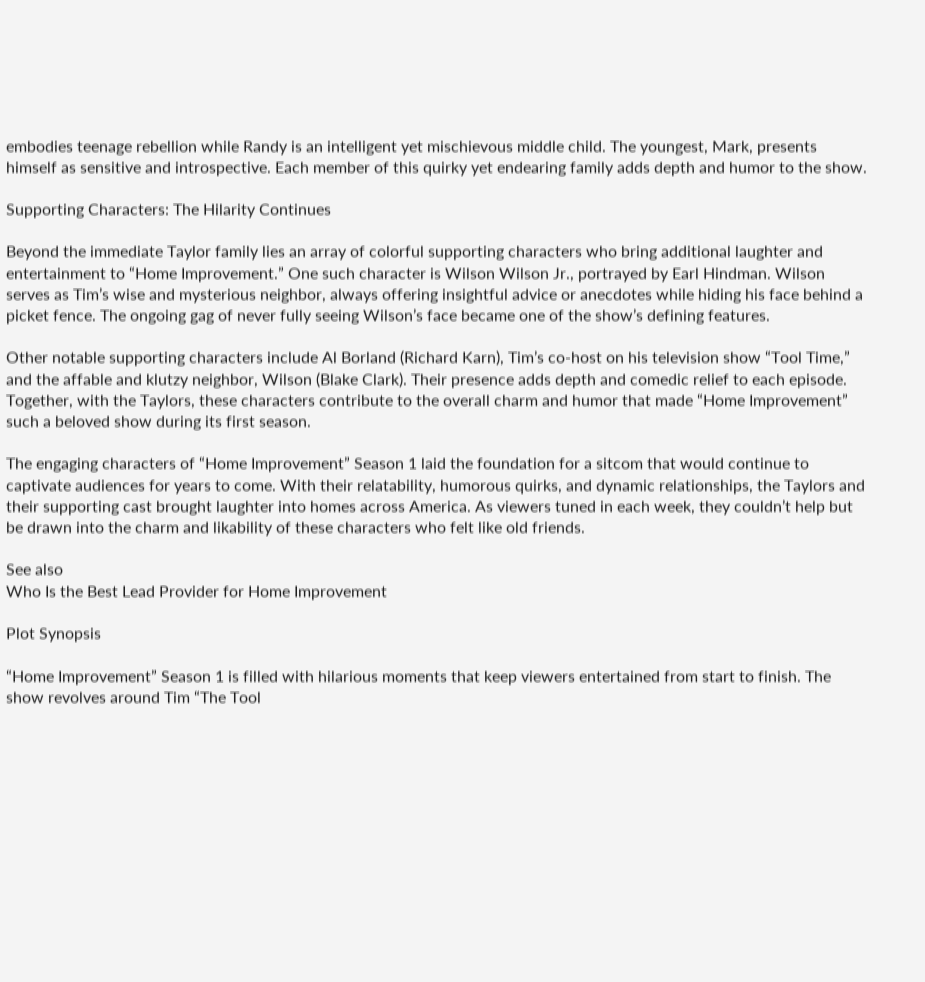embodies teenage rebellion while Randy is an intelligent yet mischievous middle child. The youngest, Mark, presents himself as sensitive and introspective. Each member of this quirky yet endearing family adds depth and humor to the show.

Supporting Characters: The Hilarity Continues

Beyond the immediate Taylor family lies an array of colorful supporting characters who bring additional laughter and entertainment to “Home Improvement.” One such character is Wilson Wilson Jr., portrayed by Earl Hindman. Wilson serves as Tim’s wise and mysterious neighbor, always offering insightful advice or anecdotes while hiding his face behind a picket fence. The ongoing gag of never fully seeing Wilson’s face became one of the show’s defining features.

Other notable supporting characters include Al Borland (Richard Karn), Tim’s co-host on his television show “Tool Time,” and the affable and klutzy neighbor, Wilson (Blake Clark). Their presence adds depth and comedic relief to each episode. Together, with the Taylors, these characters contribute to the overall charm and humor that made “Home Improvement” such a beloved show during its first season.

The engaging characters of “Home Improvement” Season 1 laid the foundation for a sitcom that would continue to captivate audiences for years to come. With their relatability, humorous quirks, and dynamic relationships, the Taylors and their supporting cast brought laughter into homes across America. As viewers tuned in each week, they couldn’t help but be drawn into the charm and likability of these characters who felt like old friends.

See also
Who Is the Best Lead Provider for Home Improvement

Plot Synopsis

“Home Improvement” Season 1 is filled with hilarious moments that keep viewers entertained from start to finish. The show revolves around Tim “The Tool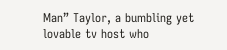Man” Taylor, a bumbling yet lovable tv host who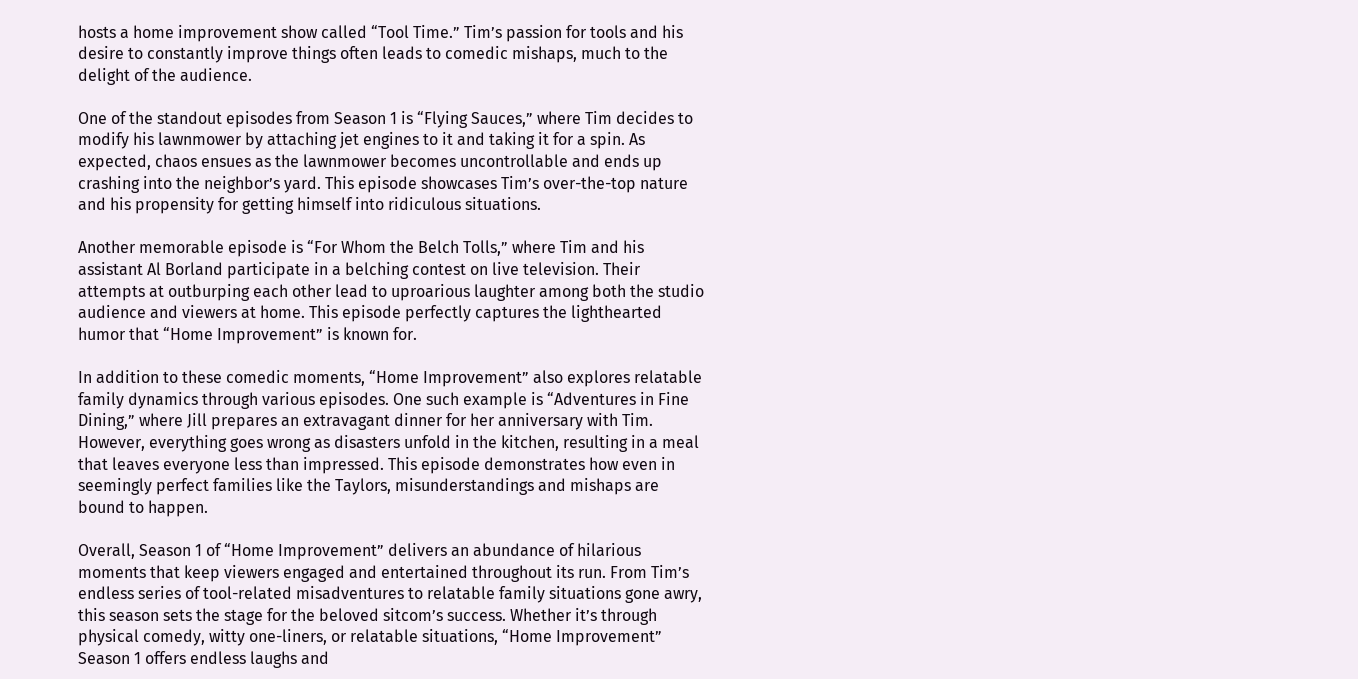hosts a home improvement show called “Tool Time.” Tim’s passion for tools and his desire to constantly improve things often leads to comedic mishaps, much to the delight of the audience.

One of the standout episodes from Season 1 is “Flying Sauces,” where Tim decides to modify his lawnmower by attaching jet engines to it and taking it for a spin. As expected, chaos ensues as the lawnmower becomes uncontrollable and ends up crashing into the neighbor’s yard. This episode showcases Tim’s over-the-top nature and his propensity for getting himself into ridiculous situations.

Another memorable episode is “For Whom the Belch Tolls,” where Tim and his assistant Al Borland participate in a belching contest on live television. Their attempts at outburping each other lead to uproarious laughter among both the studio audience and viewers at home. This episode perfectly captures the lighthearted humor that “Home Improvement” is known for.

In addition to these comedic moments, “Home Improvement” also explores relatable family dynamics through various episodes. One such example is “Adventures in Fine Dining,” where Jill prepares an extravagant dinner for her anniversary with Tim. However, everything goes wrong as disasters unfold in the kitchen, resulting in a meal that leaves everyone less than impressed. This episode demonstrates how even in seemingly perfect families like the Taylors, misunderstandings and mishaps are bound to happen.

Overall, Season 1 of “Home Improvement” delivers an abundance of hilarious moments that keep viewers engaged and entertained throughout its run. From Tim’s endless series of tool-related misadventures to relatable family situations gone awry, this season sets the stage for the beloved sitcom’s success. Whether it’s through physical comedy, witty one-liners, or relatable situations, “Home Improvement” Season 1 offers endless laughs and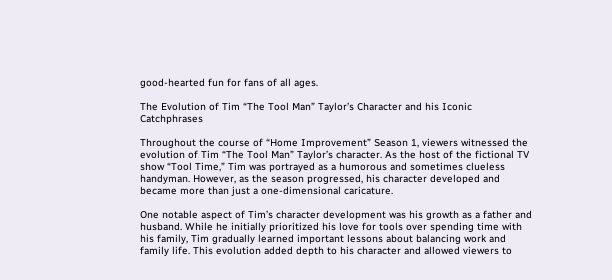good-hearted fun for fans of all ages.

The Evolution of Tim “The Tool Man” Taylor’s Character and his Iconic Catchphrases

Throughout the course of “Home Improvement” Season 1, viewers witnessed the evolution of Tim “The Tool Man” Taylor’s character. As the host of the fictional TV show “Tool Time,” Tim was portrayed as a humorous and sometimes clueless handyman. However, as the season progressed, his character developed and became more than just a one-dimensional caricature.

One notable aspect of Tim’s character development was his growth as a father and husband. While he initially prioritized his love for tools over spending time with his family, Tim gradually learned important lessons about balancing work and family life. This evolution added depth to his character and allowed viewers to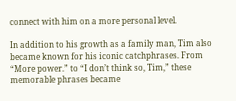connect with him on a more personal level.

In addition to his growth as a family man, Tim also became known for his iconic catchphrases. From “More power.” to “I don’t think so, Tim,” these memorable phrases became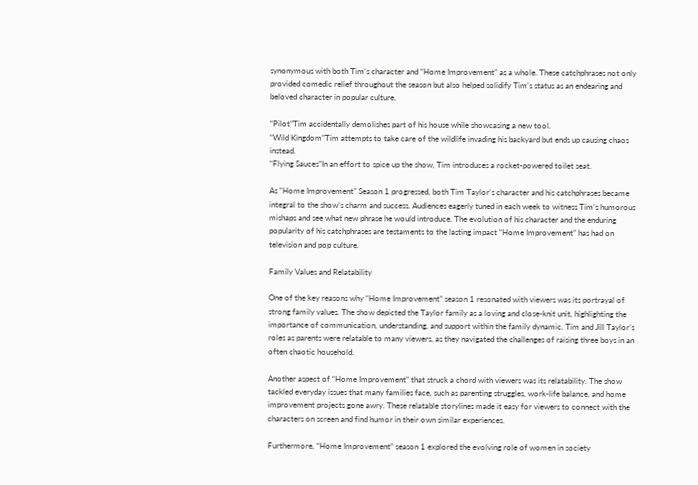synonymous with both Tim’s character and “Home Improvement” as a whole. These catchphrases not only provided comedic relief throughout the season but also helped solidify Tim’s status as an endearing and beloved character in popular culture.

“Pilot”Tim accidentally demolishes part of his house while showcasing a new tool.
“Wild Kingdom”Tim attempts to take care of the wildlife invading his backyard but ends up causing chaos instead.
“Flying Sauces”In an effort to spice up the show, Tim introduces a rocket-powered toilet seat.

As “Home Improvement” Season 1 progressed, both Tim Taylor’s character and his catchphrases became integral to the show’s charm and success. Audiences eagerly tuned in each week to witness Tim’s humorous mishaps and see what new phrase he would introduce. The evolution of his character and the enduring popularity of his catchphrases are testaments to the lasting impact “Home Improvement” has had on television and pop culture.

Family Values and Relatability

One of the key reasons why “Home Improvement” season 1 resonated with viewers was its portrayal of strong family values. The show depicted the Taylor family as a loving and close-knit unit, highlighting the importance of communication, understanding, and support within the family dynamic. Tim and Jill Taylor’s roles as parents were relatable to many viewers, as they navigated the challenges of raising three boys in an often chaotic household.

Another aspect of “Home Improvement” that struck a chord with viewers was its relatability. The show tackled everyday issues that many families face, such as parenting struggles, work-life balance, and home improvement projects gone awry. These relatable storylines made it easy for viewers to connect with the characters on screen and find humor in their own similar experiences.

Furthermore, “Home Improvement” season 1 explored the evolving role of women in society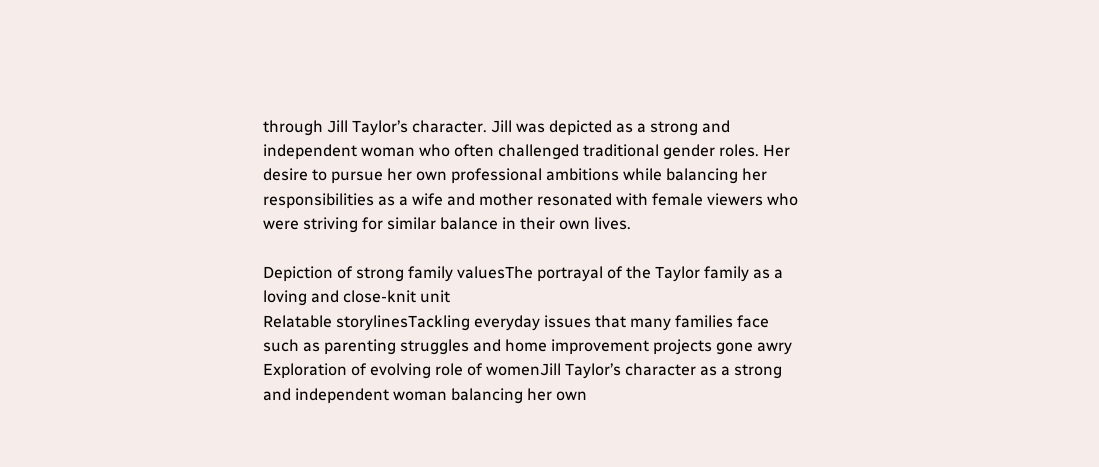through Jill Taylor’s character. Jill was depicted as a strong and independent woman who often challenged traditional gender roles. Her desire to pursue her own professional ambitions while balancing her responsibilities as a wife and mother resonated with female viewers who were striving for similar balance in their own lives.

Depiction of strong family valuesThe portrayal of the Taylor family as a loving and close-knit unit
Relatable storylinesTackling everyday issues that many families face such as parenting struggles and home improvement projects gone awry
Exploration of evolving role of womenJill Taylor’s character as a strong and independent woman balancing her own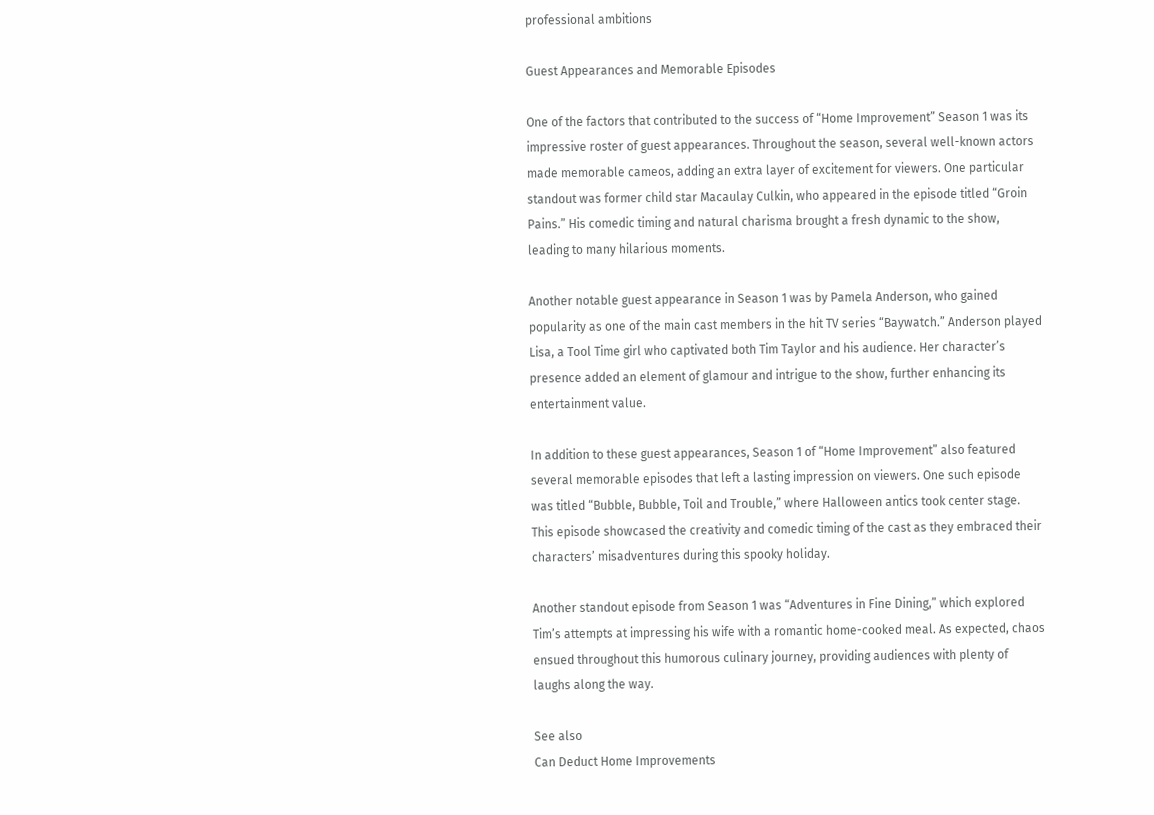professional ambitions

Guest Appearances and Memorable Episodes

One of the factors that contributed to the success of “Home Improvement” Season 1 was its impressive roster of guest appearances. Throughout the season, several well-known actors made memorable cameos, adding an extra layer of excitement for viewers. One particular standout was former child star Macaulay Culkin, who appeared in the episode titled “Groin Pains.” His comedic timing and natural charisma brought a fresh dynamic to the show, leading to many hilarious moments.

Another notable guest appearance in Season 1 was by Pamela Anderson, who gained popularity as one of the main cast members in the hit TV series “Baywatch.” Anderson played Lisa, a Tool Time girl who captivated both Tim Taylor and his audience. Her character’s presence added an element of glamour and intrigue to the show, further enhancing its entertainment value.

In addition to these guest appearances, Season 1 of “Home Improvement” also featured several memorable episodes that left a lasting impression on viewers. One such episode was titled “Bubble, Bubble, Toil and Trouble,” where Halloween antics took center stage. This episode showcased the creativity and comedic timing of the cast as they embraced their characters’ misadventures during this spooky holiday.

Another standout episode from Season 1 was “Adventures in Fine Dining,” which explored Tim’s attempts at impressing his wife with a romantic home-cooked meal. As expected, chaos ensued throughout this humorous culinary journey, providing audiences with plenty of laughs along the way.

See also
Can Deduct Home Improvements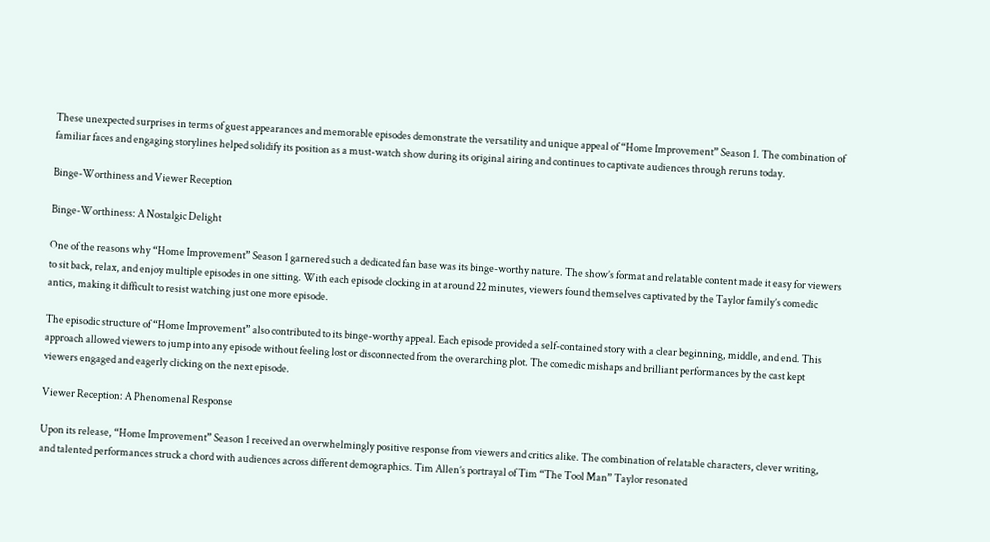These unexpected surprises in terms of guest appearances and memorable episodes demonstrate the versatility and unique appeal of “Home Improvement” Season 1. The combination of familiar faces and engaging storylines helped solidify its position as a must-watch show during its original airing and continues to captivate audiences through reruns today.

Binge-Worthiness and Viewer Reception

Binge-Worthiness: A Nostalgic Delight

One of the reasons why “Home Improvement” Season 1 garnered such a dedicated fan base was its binge-worthy nature. The show’s format and relatable content made it easy for viewers to sit back, relax, and enjoy multiple episodes in one sitting. With each episode clocking in at around 22 minutes, viewers found themselves captivated by the Taylor family’s comedic antics, making it difficult to resist watching just one more episode.

The episodic structure of “Home Improvement” also contributed to its binge-worthy appeal. Each episode provided a self-contained story with a clear beginning, middle, and end. This approach allowed viewers to jump into any episode without feeling lost or disconnected from the overarching plot. The comedic mishaps and brilliant performances by the cast kept viewers engaged and eagerly clicking on the next episode.

Viewer Reception: A Phenomenal Response

Upon its release, “Home Improvement” Season 1 received an overwhelmingly positive response from viewers and critics alike. The combination of relatable characters, clever writing, and talented performances struck a chord with audiences across different demographics. Tim Allen’s portrayal of Tim “The Tool Man” Taylor resonated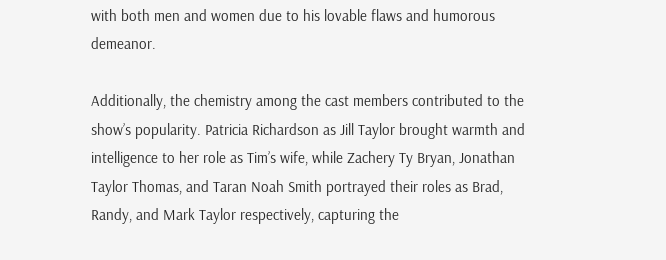with both men and women due to his lovable flaws and humorous demeanor.

Additionally, the chemistry among the cast members contributed to the show’s popularity. Patricia Richardson as Jill Taylor brought warmth and intelligence to her role as Tim’s wife, while Zachery Ty Bryan, Jonathan Taylor Thomas, and Taran Noah Smith portrayed their roles as Brad, Randy, and Mark Taylor respectively, capturing the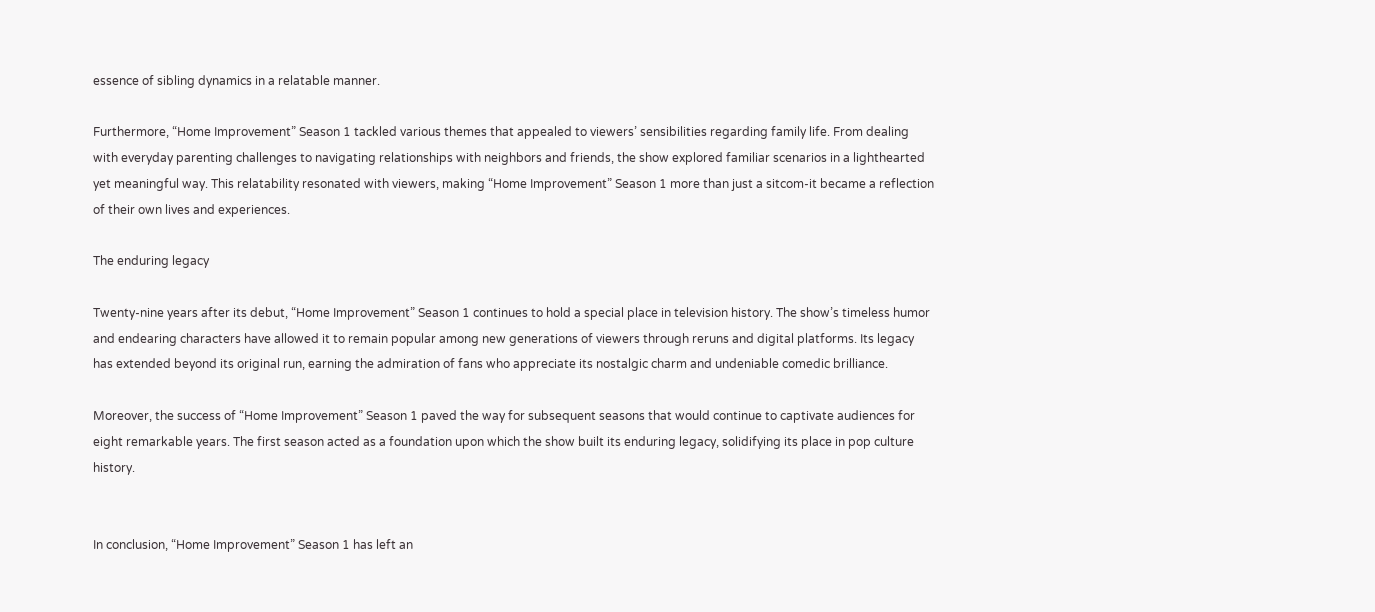essence of sibling dynamics in a relatable manner.

Furthermore, “Home Improvement” Season 1 tackled various themes that appealed to viewers’ sensibilities regarding family life. From dealing with everyday parenting challenges to navigating relationships with neighbors and friends, the show explored familiar scenarios in a lighthearted yet meaningful way. This relatability resonated with viewers, making “Home Improvement” Season 1 more than just a sitcom-it became a reflection of their own lives and experiences.

The enduring legacy

Twenty-nine years after its debut, “Home Improvement” Season 1 continues to hold a special place in television history. The show’s timeless humor and endearing characters have allowed it to remain popular among new generations of viewers through reruns and digital platforms. Its legacy has extended beyond its original run, earning the admiration of fans who appreciate its nostalgic charm and undeniable comedic brilliance.

Moreover, the success of “Home Improvement” Season 1 paved the way for subsequent seasons that would continue to captivate audiences for eight remarkable years. The first season acted as a foundation upon which the show built its enduring legacy, solidifying its place in pop culture history.


In conclusion, “Home Improvement” Season 1 has left an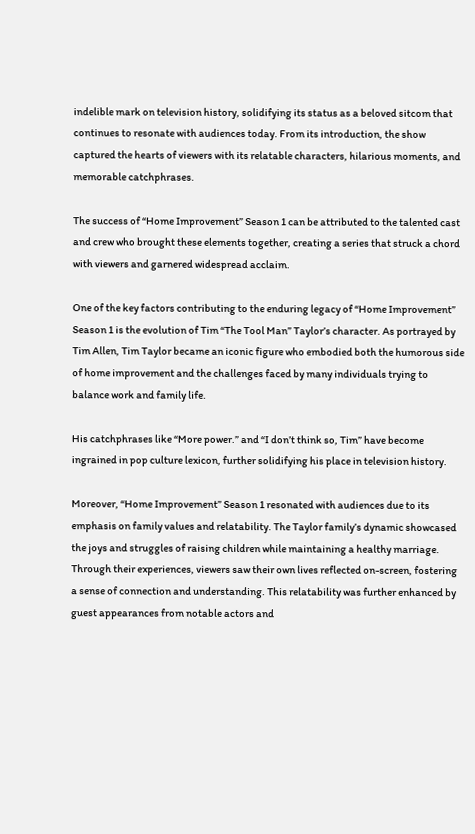indelible mark on television history, solidifying its status as a beloved sitcom that continues to resonate with audiences today. From its introduction, the show captured the hearts of viewers with its relatable characters, hilarious moments, and memorable catchphrases.

The success of “Home Improvement” Season 1 can be attributed to the talented cast and crew who brought these elements together, creating a series that struck a chord with viewers and garnered widespread acclaim.

One of the key factors contributing to the enduring legacy of “Home Improvement” Season 1 is the evolution of Tim “The Tool Man” Taylor’s character. As portrayed by Tim Allen, Tim Taylor became an iconic figure who embodied both the humorous side of home improvement and the challenges faced by many individuals trying to balance work and family life.

His catchphrases like “More power.” and “I don’t think so, Tim” have become ingrained in pop culture lexicon, further solidifying his place in television history.

Moreover, “Home Improvement” Season 1 resonated with audiences due to its emphasis on family values and relatability. The Taylor family’s dynamic showcased the joys and struggles of raising children while maintaining a healthy marriage. Through their experiences, viewers saw their own lives reflected on-screen, fostering a sense of connection and understanding. This relatability was further enhanced by guest appearances from notable actors and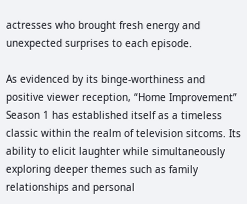actresses who brought fresh energy and unexpected surprises to each episode.

As evidenced by its binge-worthiness and positive viewer reception, “Home Improvement” Season 1 has established itself as a timeless classic within the realm of television sitcoms. Its ability to elicit laughter while simultaneously exploring deeper themes such as family relationships and personal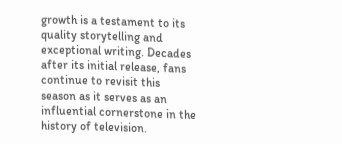growth is a testament to its quality storytelling and exceptional writing. Decades after its initial release, fans continue to revisit this season as it serves as an influential cornerstone in the history of television.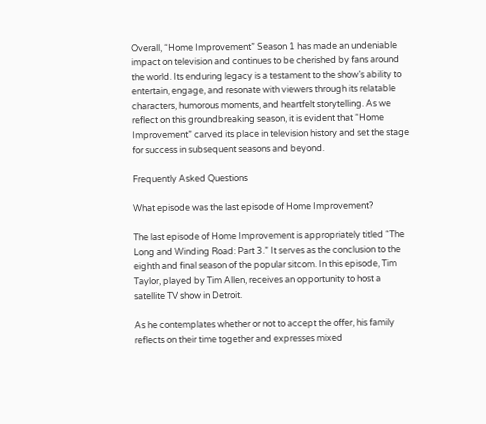Overall, “Home Improvement” Season 1 has made an undeniable impact on television and continues to be cherished by fans around the world. Its enduring legacy is a testament to the show’s ability to entertain, engage, and resonate with viewers through its relatable characters, humorous moments, and heartfelt storytelling. As we reflect on this groundbreaking season, it is evident that “Home Improvement” carved its place in television history and set the stage for success in subsequent seasons and beyond.

Frequently Asked Questions

What episode was the last episode of Home Improvement?

The last episode of Home Improvement is appropriately titled “The Long and Winding Road: Part 3.” It serves as the conclusion to the eighth and final season of the popular sitcom. In this episode, Tim Taylor, played by Tim Allen, receives an opportunity to host a satellite TV show in Detroit.

As he contemplates whether or not to accept the offer, his family reflects on their time together and expresses mixed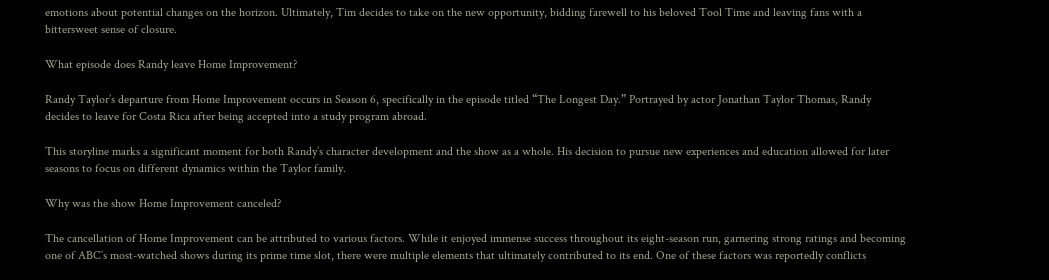emotions about potential changes on the horizon. Ultimately, Tim decides to take on the new opportunity, bidding farewell to his beloved Tool Time and leaving fans with a bittersweet sense of closure.

What episode does Randy leave Home Improvement?

Randy Taylor’s departure from Home Improvement occurs in Season 6, specifically in the episode titled “The Longest Day.” Portrayed by actor Jonathan Taylor Thomas, Randy decides to leave for Costa Rica after being accepted into a study program abroad.

This storyline marks a significant moment for both Randy’s character development and the show as a whole. His decision to pursue new experiences and education allowed for later seasons to focus on different dynamics within the Taylor family.

Why was the show Home Improvement canceled?

The cancellation of Home Improvement can be attributed to various factors. While it enjoyed immense success throughout its eight-season run, garnering strong ratings and becoming one of ABC’s most-watched shows during its prime time slot, there were multiple elements that ultimately contributed to its end. One of these factors was reportedly conflicts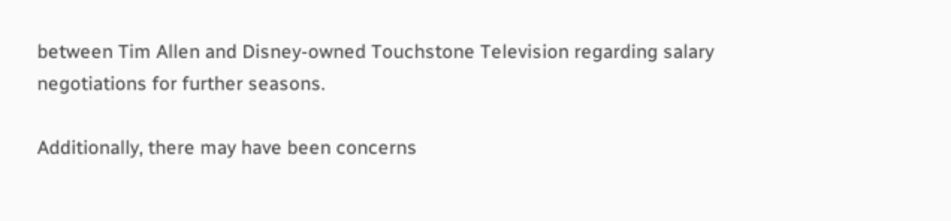between Tim Allen and Disney-owned Touchstone Television regarding salary negotiations for further seasons.

Additionally, there may have been concerns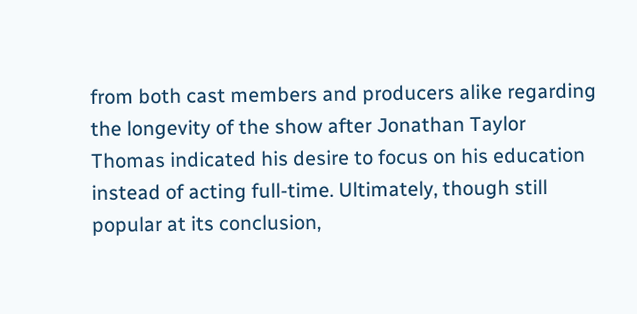from both cast members and producers alike regarding the longevity of the show after Jonathan Taylor Thomas indicated his desire to focus on his education instead of acting full-time. Ultimately, though still popular at its conclusion,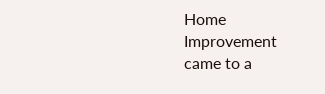Home Improvement came to a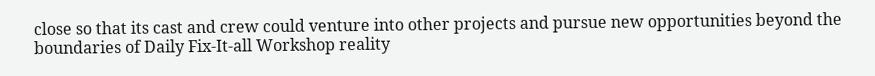close so that its cast and crew could venture into other projects and pursue new opportunities beyond the boundaries of Daily Fix-It-all Workshop reality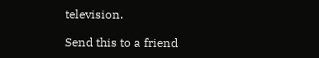television.

Send this to a friend